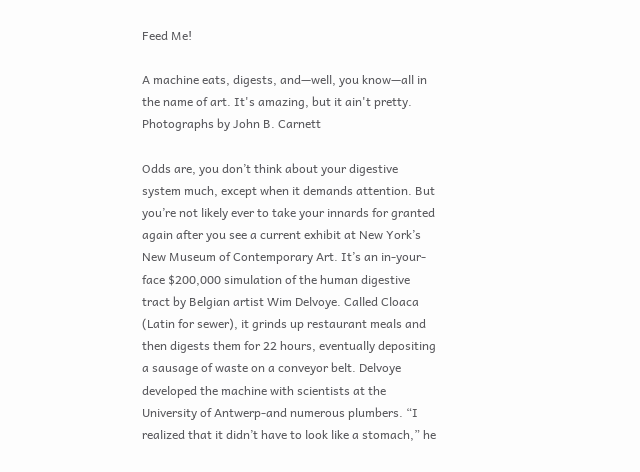Feed Me!

A machine eats, digests, and—well, you know—all in the name of art. It's amazing, but it ain't pretty.
Photographs by John B. Carnett

Odds are, you don’t think about your digestive system much, except when it demands attention. But you’re not likely ever to take your innards for granted again after you see a current exhibit at New York’s New Museum of Contemporary Art. It’s an in-your-face $200,000 simulation of the human digestive tract by Belgian artist Wim Delvoye. Called Cloaca (Latin for sewer), it grinds up restaurant meals and then digests them for 22 hours, eventually depositing a sausage of waste on a conveyor belt. Delvoye developed the machine with scientists at the University of Antwerp-and numerous plumbers. “I realized that it didn’t have to look like a stomach,” he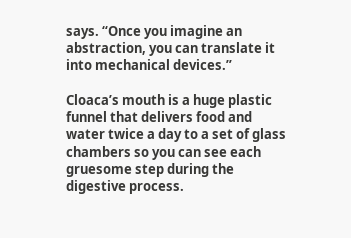says. “Once you imagine an abstraction, you can translate it into mechanical devices.”

Cloaca’s mouth is a huge plastic funnel that delivers food and water twice a day to a set of glass chambers so you can see each gruesome step during the digestive process.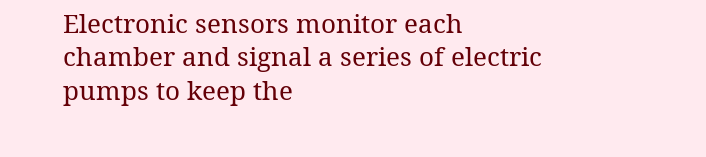Electronic sensors monitor each chamber and signal a series of electric pumps to keep the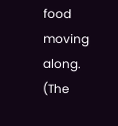food moving along. (The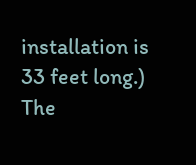installation is 33 feet long.) The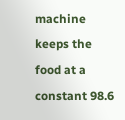machine keeps the food at a constant 98.6